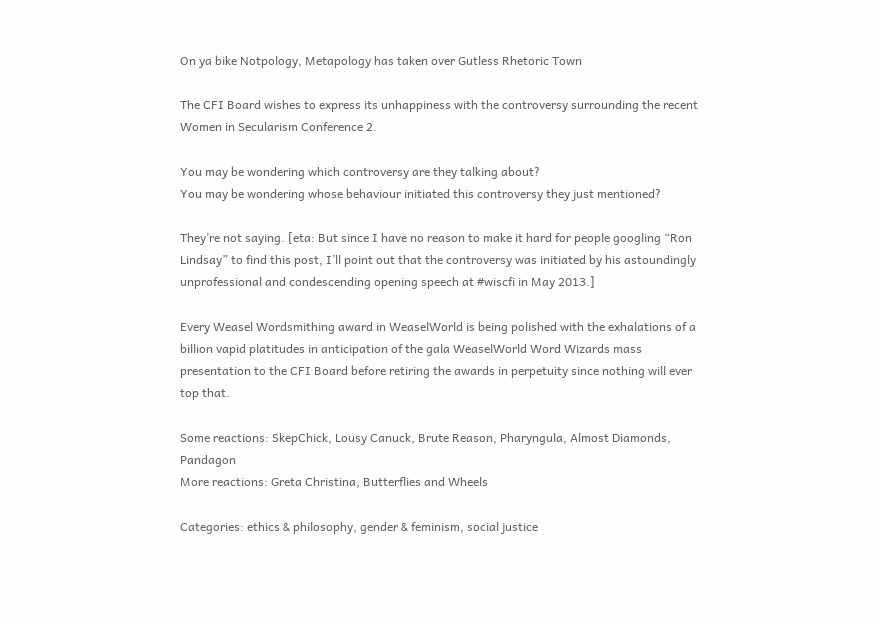On ya bike Notpology, Metapology has taken over Gutless Rhetoric Town

The CFI Board wishes to express its unhappiness with the controversy surrounding the recent Women in Secularism Conference 2.

You may be wondering which controversy are they talking about?
You may be wondering whose behaviour initiated this controversy they just mentioned?

They’re not saying. [eta: But since I have no reason to make it hard for people googling “Ron Lindsay” to find this post, I’ll point out that the controversy was initiated by his astoundingly unprofessional and condescending opening speech at #wiscfi in May 2013.]

Every Weasel Wordsmithing award in WeaselWorld is being polished with the exhalations of a billion vapid platitudes in anticipation of the gala WeaselWorld Word Wizards mass presentation to the CFI Board before retiring the awards in perpetuity since nothing will ever top that.

Some reactions: SkepChick, Lousy Canuck, Brute Reason, Pharyngula, Almost Diamonds, Pandagon
More reactions: Greta Christina, Butterflies and Wheels

Categories: ethics & philosophy, gender & feminism, social justice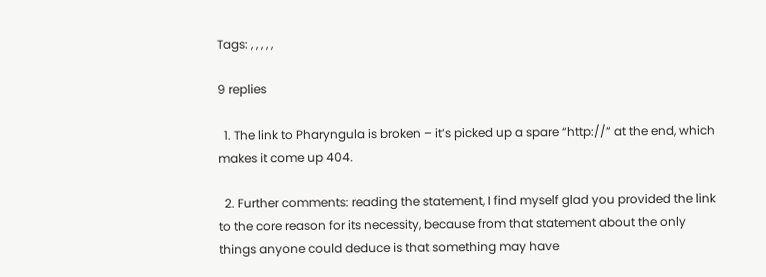Tags: , , , , ,

9 replies

  1. The link to Pharyngula is broken – it’s picked up a spare “http://” at the end, which makes it come up 404.

  2. Further comments: reading the statement, I find myself glad you provided the link to the core reason for its necessity, because from that statement about the only things anyone could deduce is that something may have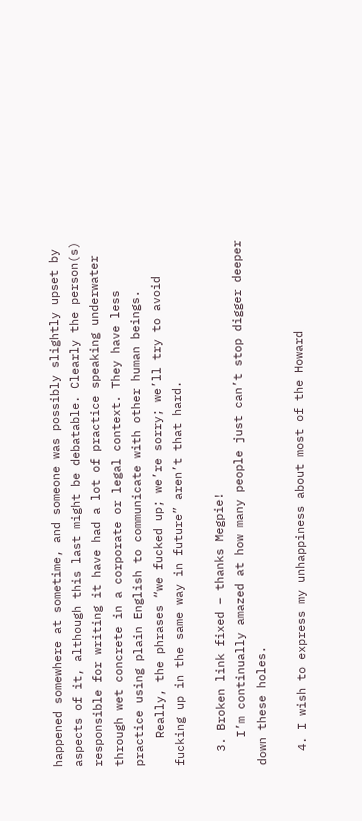happened somewhere at sometime, and someone was possibly slightly upset by aspects of it, although this last might be debatable. Clearly the person(s) responsible for writing it have had a lot of practice speaking underwater through wet concrete in a corporate or legal context. They have less practice using plain English to communicate with other human beings.
    Really, the phrases “we fucked up; we’re sorry; we’ll try to avoid fucking up in the same way in future” aren’t that hard.

  3. Broken link fixed – thanks Megpie!
    I’m continually amazed at how many people just can’t stop digger deeper down these holes.

  4. I wish to express my unhappiness about most of the Howard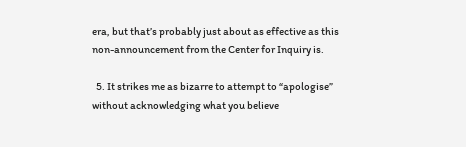era, but that’s probably just about as effective as this non-announcement from the Center for Inquiry is.

  5. It strikes me as bizarre to attempt to “apologise” without acknowledging what you believe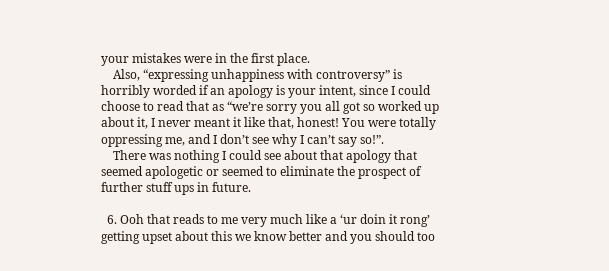your mistakes were in the first place.
    Also, “expressing unhappiness with controversy” is horribly worded if an apology is your intent, since I could choose to read that as “we’re sorry you all got so worked up about it, I never meant it like that, honest! You were totally oppressing me, and I don’t see why I can’t say so!”.
    There was nothing I could see about that apology that seemed apologetic or seemed to eliminate the prospect of further stuff ups in future.

  6. Ooh that reads to me very much like a ‘ur doin it rong’ getting upset about this we know better and you should too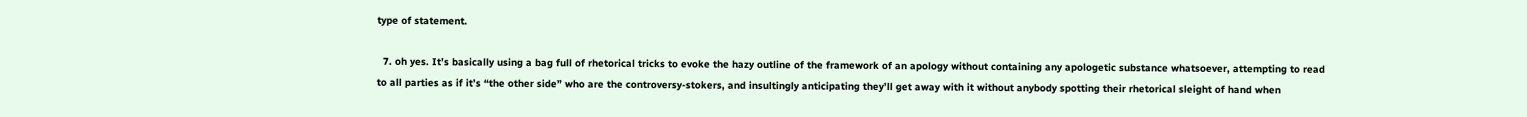type of statement.

  7. oh yes. It’s basically using a bag full of rhetorical tricks to evoke the hazy outline of the framework of an apology without containing any apologetic substance whatsoever, attempting to read to all parties as if it’s “the other side” who are the controversy-stokers, and insultingly anticipating they’ll get away with it without anybody spotting their rhetorical sleight of hand when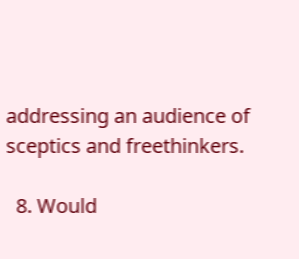addressing an audience of sceptics and freethinkers.

  8. Would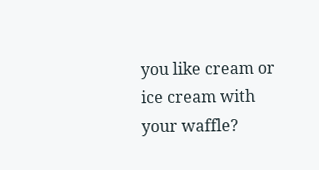you like cream or ice cream with your waffle?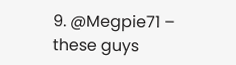9. @Megpie71 – these guys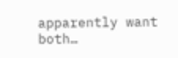apparently want both…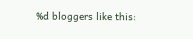%d bloggers like this: